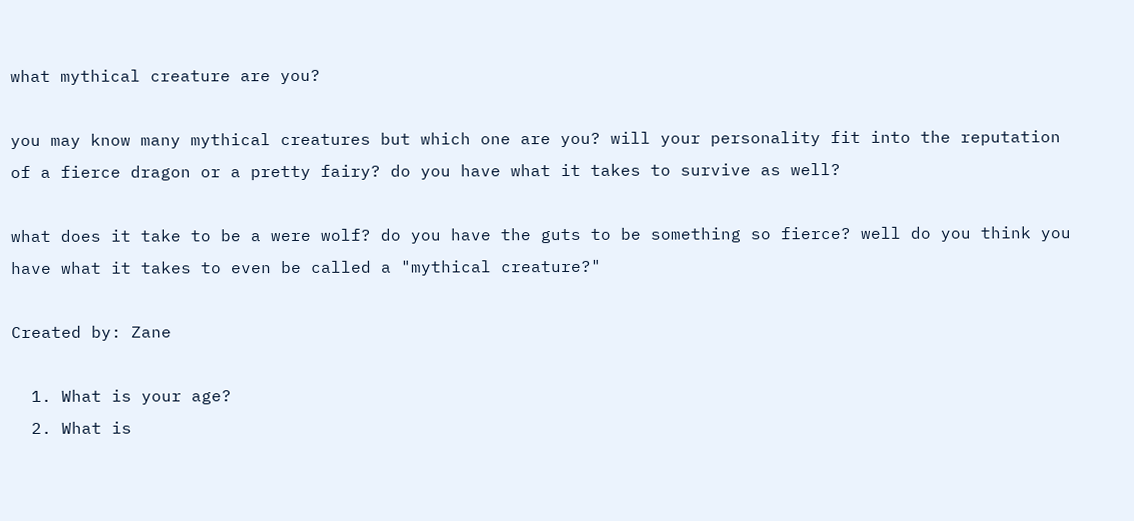what mythical creature are you?

you may know many mythical creatures but which one are you? will your personality fit into the reputation of a fierce dragon or a pretty fairy? do you have what it takes to survive as well?

what does it take to be a were wolf? do you have the guts to be something so fierce? well do you think you have what it takes to even be called a "mythical creature?"

Created by: Zane

  1. What is your age?
  2. What is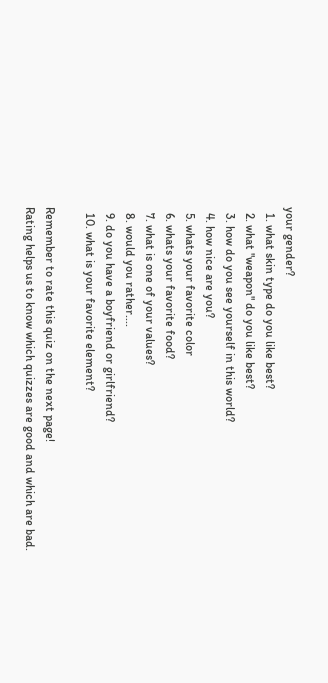your gender?
  1. what skin type do you like best?
  2. what "weapon" do you like best?
  3. how do you see yourself in this world?
  4. how nice are you?
  5. whats your favorite color
  6. whats your favorite food?
  7. what is one of your values?
  8. would you rather....
  9. do you have a boyfriend or girlfriend?
  10. what is your favorite element?

Remember to rate this quiz on the next page!
Rating helps us to know which quizzes are good and which are bad.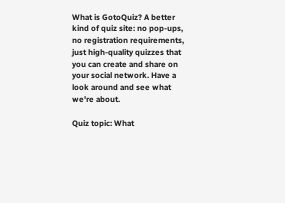What is GotoQuiz? A better kind of quiz site: no pop-ups, no registration requirements, just high-quality quizzes that you can create and share on your social network. Have a look around and see what we're about.

Quiz topic: What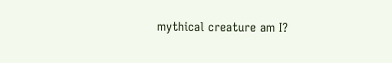mythical creature am I?